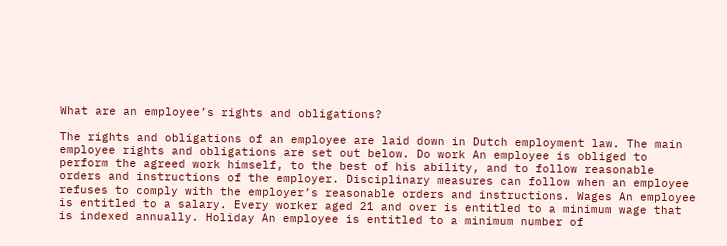What are an employee’s rights and obligations?

The rights and obligations of an employee are laid down in Dutch employment law. The main employee rights and obligations are set out below. Do work An employee is obliged to perform the agreed work himself, to the best of his ability, and to follow reasonable orders and instructions of the employer. Disciplinary measures can follow when an employee refuses to comply with the employer’s reasonable orders and instructions. Wages An employee is entitled to a salary. Every worker aged 21 and over is entitled to a minimum wage that is indexed annually. Holiday An employee is entitled to a minimum number of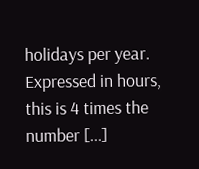holidays per year. Expressed in hours, this is 4 times the number [...]